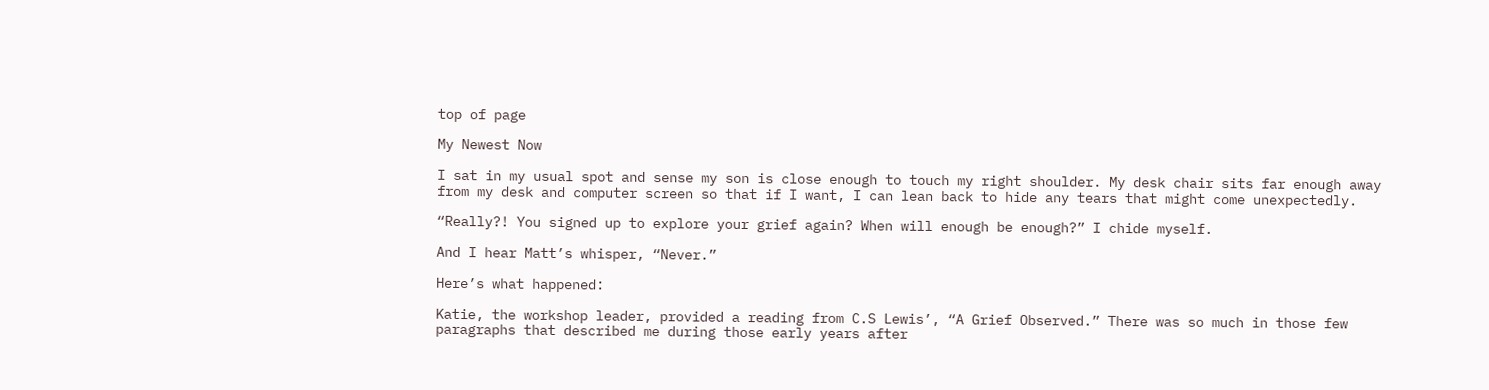top of page

My Newest Now

I sat in my usual spot and sense my son is close enough to touch my right shoulder. My desk chair sits far enough away from my desk and computer screen so that if I want, I can lean back to hide any tears that might come unexpectedly.

“Really?! You signed up to explore your grief again? When will enough be enough?” I chide myself.

And I hear Matt’s whisper, “Never.”

Here’s what happened:

Katie, the workshop leader, provided a reading from C.S Lewis’, “A Grief Observed.” There was so much in those few paragraphs that described me during those early years after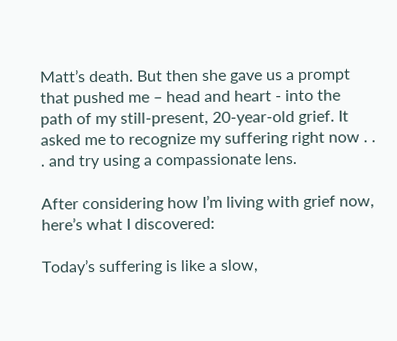Matt’s death. But then she gave us a prompt that pushed me – head and heart - into the path of my still-present, 20-year-old grief. It asked me to recognize my suffering right now . . . and try using a compassionate lens.

After considering how I’m living with grief now, here’s what I discovered:

Today’s suffering is like a slow,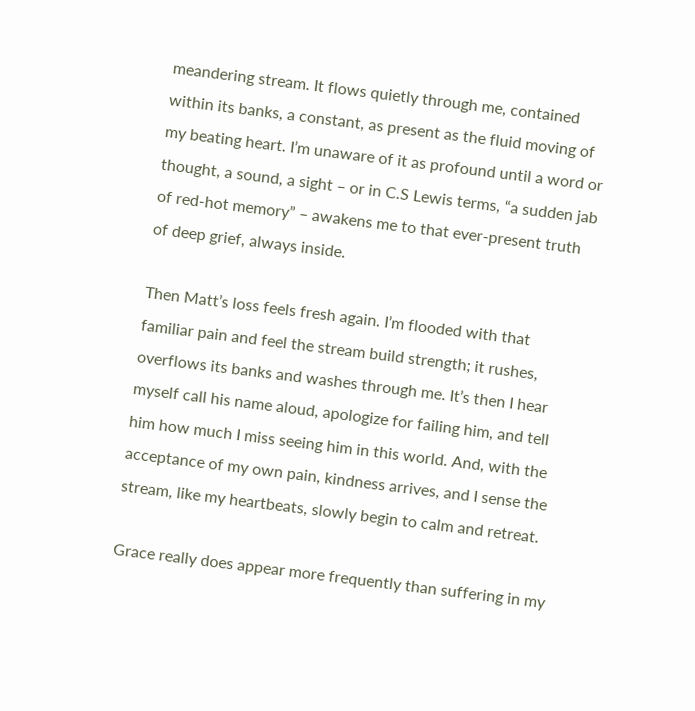meandering stream. It flows quietly through me, contained within its banks, a constant, as present as the fluid moving of my beating heart. I’m unaware of it as profound until a word or thought, a sound, a sight – or in C.S Lewis terms, “a sudden jab of red-hot memory” – awakens me to that ever-present truth of deep grief, always inside.

Then Matt’s loss feels fresh again. I’m flooded with that familiar pain and feel the stream build strength; it rushes, overflows its banks and washes through me. It’s then I hear myself call his name aloud, apologize for failing him, and tell him how much I miss seeing him in this world. And, with the acceptance of my own pain, kindness arrives, and I sense the stream, like my heartbeats, slowly begin to calm and retreat.

Grace really does appear more frequently than suffering in my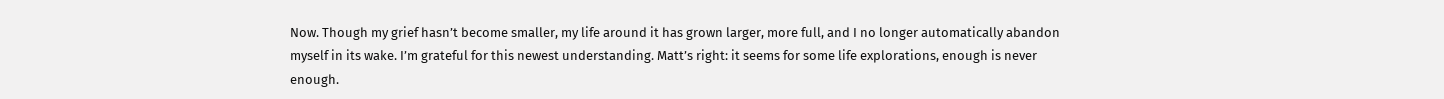Now. Though my grief hasn’t become smaller, my life around it has grown larger, more full, and I no longer automatically abandon myself in its wake. I’m grateful for this newest understanding. Matt’s right: it seems for some life explorations, enough is never enough.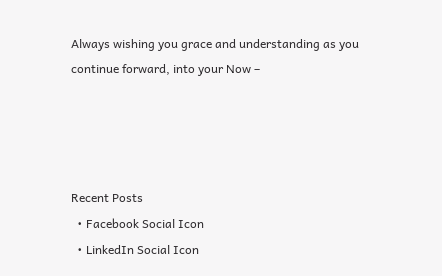Always wishing you grace and understanding as you continue forward, into your Now –




Recent Posts
  • Facebook Social Icon
  • LinkedIn Social Icon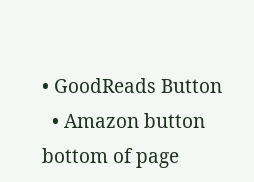• GoodReads Button
  • Amazon button
bottom of page